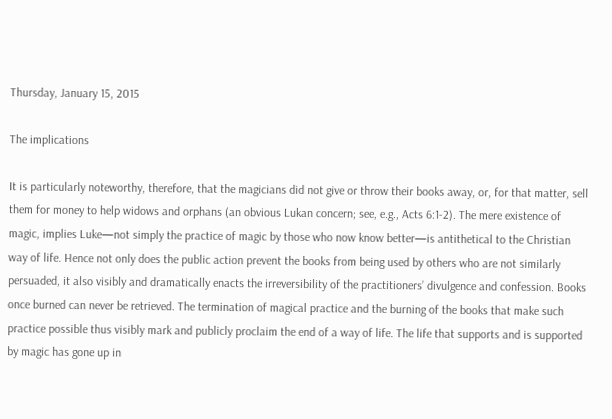Thursday, January 15, 2015

The implications

It is particularly noteworthy, therefore, that the magicians did not give or throw their books away, or, for that matter, sell them for money to help widows and orphans (an obvious Lukan concern; see, e.g., Acts 6:1-2). The mere existence of magic, implies Luke—not simply the practice of magic by those who now know better—is antithetical to the Christian way of life. Hence not only does the public action prevent the books from being used by others who are not similarly persuaded, it also visibly and dramatically enacts the irreversibility of the practitioners’ divulgence and confession. Books once burned can never be retrieved. The termination of magical practice and the burning of the books that make such practice possible thus visibly mark and publicly proclaim the end of a way of life. The life that supports and is supported by magic has gone up in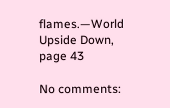flames.—World Upside Down, page 43

No comments: